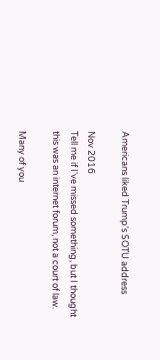Americans liked Trump's SOTU address

Nov 2016
Tell me if I've missed something, but I thought this was an internet forum, not a court of law.

Many of you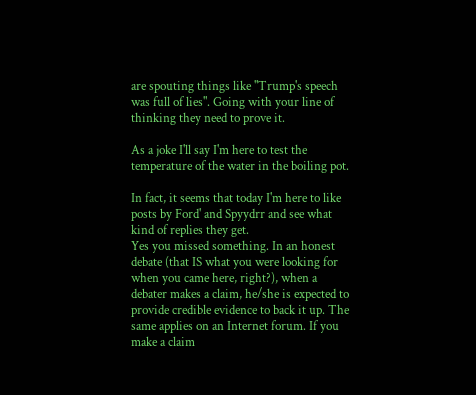are spouting things like "Trump's speech was full of lies". Going with your line of thinking they need to prove it.

As a joke I'll say I'm here to test the temperature of the water in the boiling pot.

In fact, it seems that today I'm here to like posts by Ford' and Spyydrr and see what kind of replies they get.
Yes you missed something. In an honest debate (that IS what you were looking for when you came here, right?), when a debater makes a claim, he/she is expected to provide credible evidence to back it up. The same applies on an Internet forum. If you make a claim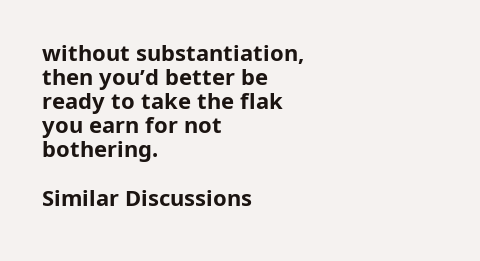without substantiation, then you’d better be ready to take the flak you earn for not bothering.

Similar Discussions